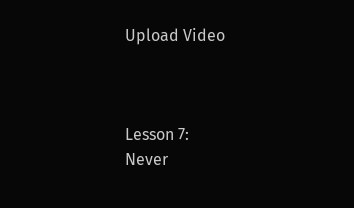Upload Video



Lesson 7:
Never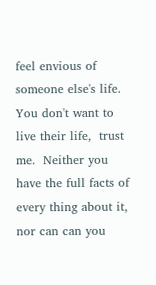feel envious of someone else's life. You don't want to live their life,  trust me.  Neither you have the full facts of every thing about it,  nor can can you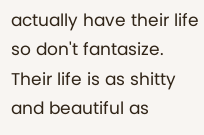actually have their life so don't fantasize. Their life is as shitty and beautiful as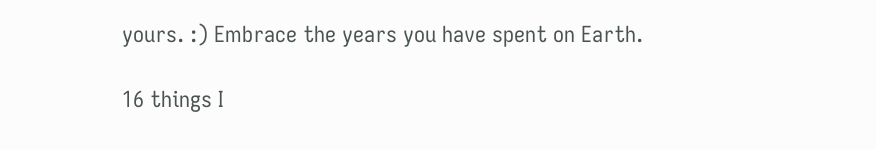yours. :) Embrace the years you have spent on Earth.

16 things I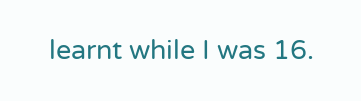learnt while I was 16.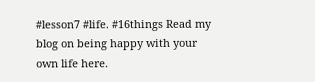#lesson7 #life. #16things Read my blog on being happy with your own life here.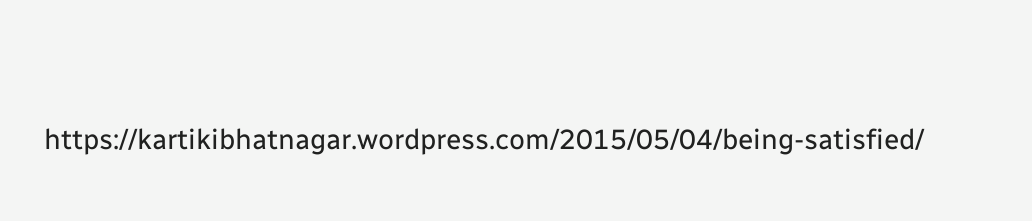https://kartikibhatnagar.wordpress.com/2015/05/04/being-satisfied/